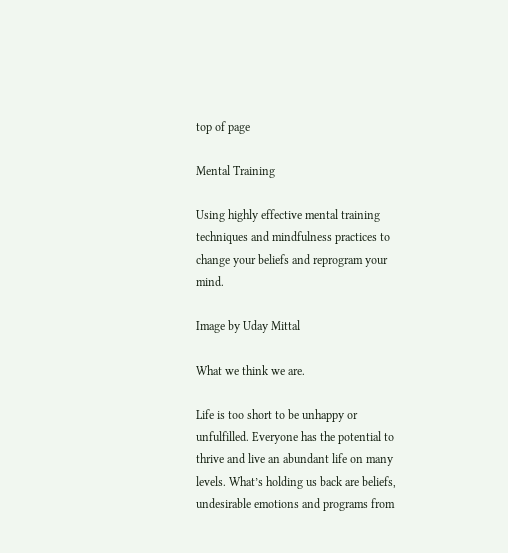top of page

Mental Training

Using highly effective mental training techniques and mindfulness practices to change your beliefs and reprogram your mind.

Image by Uday Mittal

What we think we are.

Life is too short to be unhappy or unfulfilled. Everyone has the potential to thrive and live an abundant life on many levels. What’s holding us back are beliefs, undesirable emotions and programs from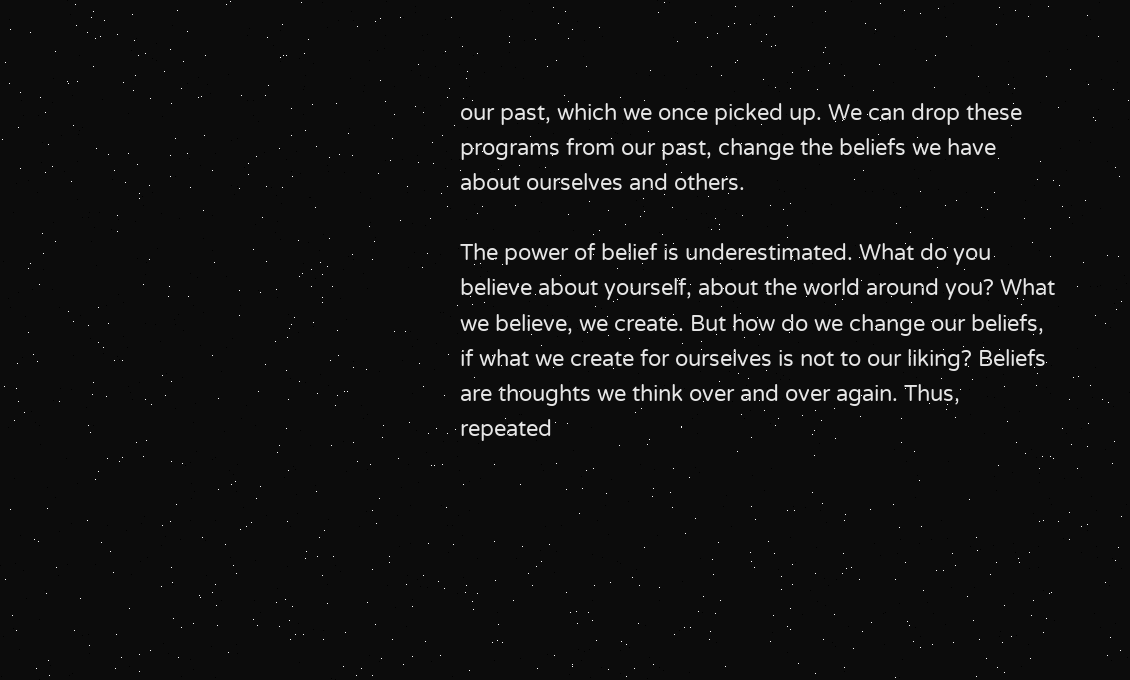our past, which we once picked up. We can drop these programs from our past, change the beliefs we have about ourselves and others.

The power of belief is underestimated. What do you believe about yourself, about the world around you? What we believe, we create. But how do we change our beliefs, if what we create for ourselves is not to our liking? Beliefs are thoughts we think over and over again. Thus, repeated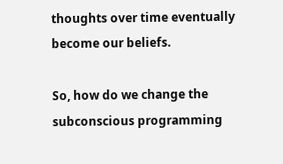thoughts over time eventually become our beliefs.

So, how do we change the subconscious programming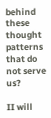behind these thought patterns that do not serve us?

II will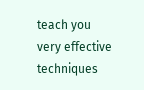teach you very effective techniques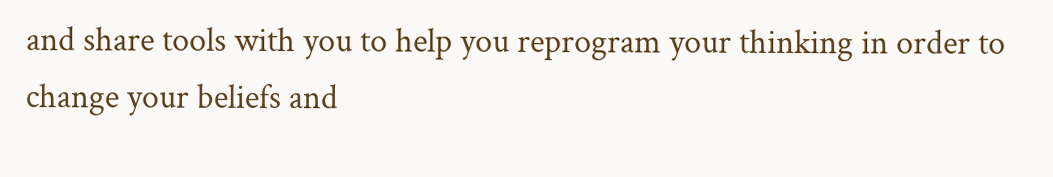and share tools with you to help you reprogram your thinking in order to change your beliefs and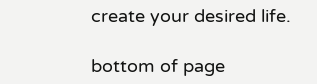create your desired life.

bottom of page